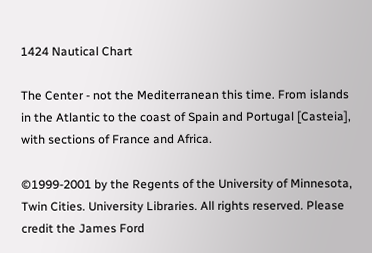1424 Nautical Chart

The Center - not the Mediterranean this time. From islands in the Atlantic to the coast of Spain and Portugal [Casteia], with sections of France and Africa.

©1999-2001 by the Regents of the University of Minnesota, Twin Cities. University Libraries. All rights reserved. Please credit the James Ford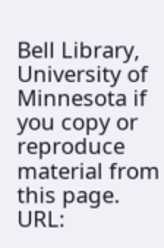Bell Library, University of Minnesota if you copy or reproduce material from this page.
URL: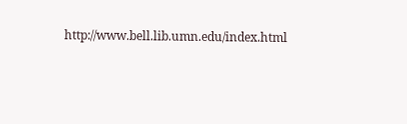http://www.bell.lib.umn.edu/index.html